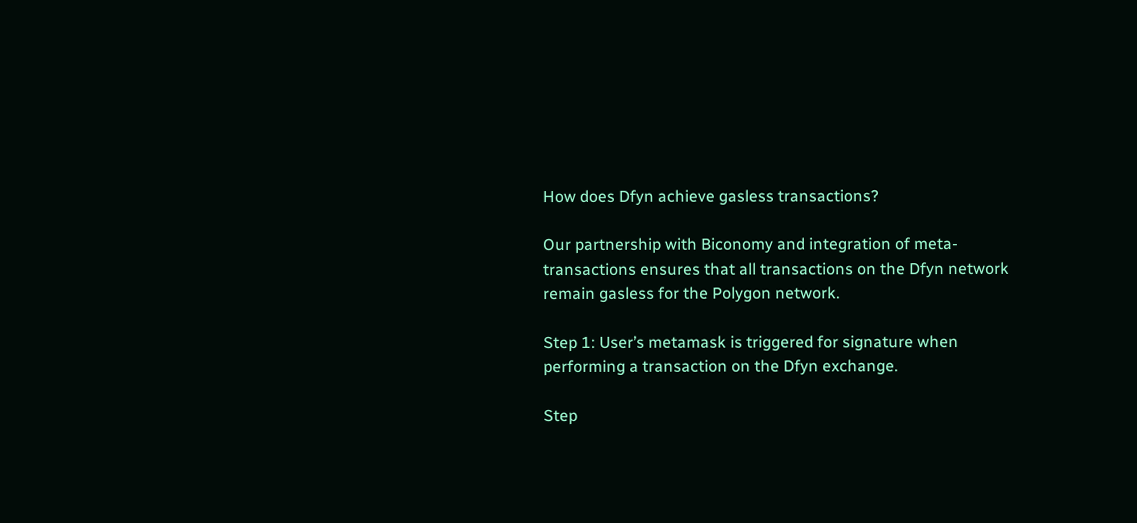How does Dfyn achieve gasless transactions?

Our partnership with Biconomy and integration of meta-transactions ensures that all transactions on the Dfyn network remain gasless for the Polygon network.

Step 1: User’s metamask is triggered for signature when performing a transaction on the Dfyn exchange.

Step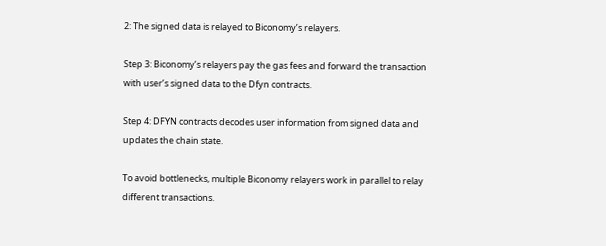2: The signed data is relayed to Biconomy’s relayers.

Step 3: Biconomy’s relayers pay the gas fees and forward the transaction with user’s signed data to the Dfyn contracts.

Step 4: DFYN contracts decodes user information from signed data and updates the chain state.

To avoid bottlenecks, multiple Biconomy relayers work in parallel to relay different transactions.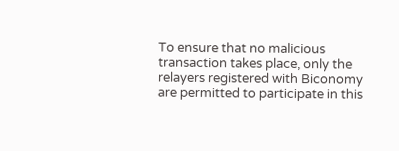To ensure that no malicious transaction takes place, only the relayers registered with Biconomy are permitted to participate in this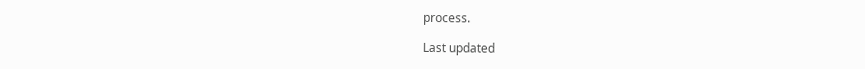process.

Last updated